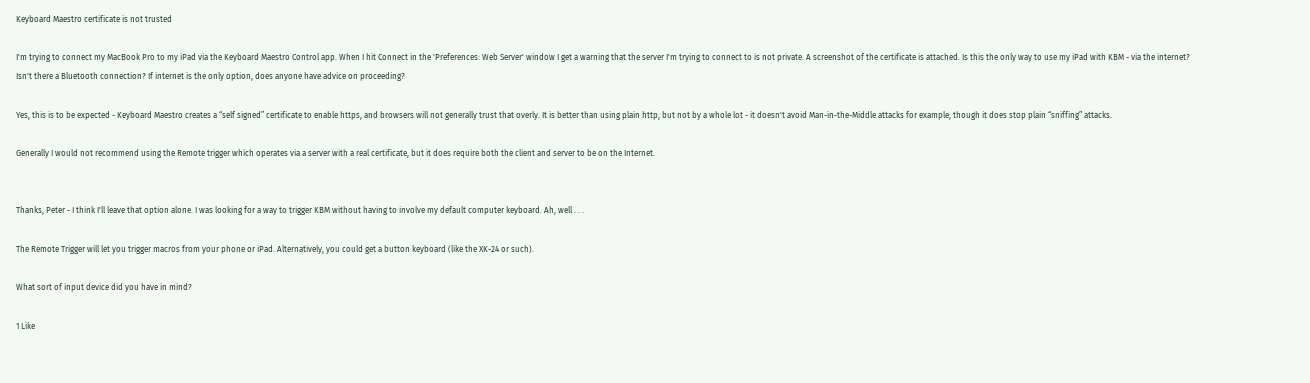Keyboard Maestro certificate is not trusted

I'm trying to connect my MacBook Pro to my iPad via the Keyboard Maestro Control app. When I hit Connect in the 'Preferences: Web Server' window I get a warning that the server I'm trying to connect to is not private. A screenshot of the certificate is attached. Is this the only way to use my iPad with KBM - via the internet? Isn't there a Bluetooth connection? If internet is the only option, does anyone have advice on proceeding?

Yes, this is to be expected - Keyboard Maestro creates a “self signed” certificate to enable https, and browsers will not generally trust that overly. It is better than using plain http, but not by a whole lot - it doesn't avoid Man-in-the-Middle attacks for example, though it does stop plain “sniffing” attacks.

Generally I would not recommend using the Remote trigger which operates via a server with a real certificate, but it does require both the client and server to be on the Internet.


Thanks, Peter - I think I'll leave that option alone. I was looking for a way to trigger KBM without having to involve my default computer keyboard. Ah, well . . .

The Remote Trigger will let you trigger macros from your phone or iPad. Alternatively, you could get a button keyboard (like the XK-24 or such).

What sort of input device did you have in mind?

1 Like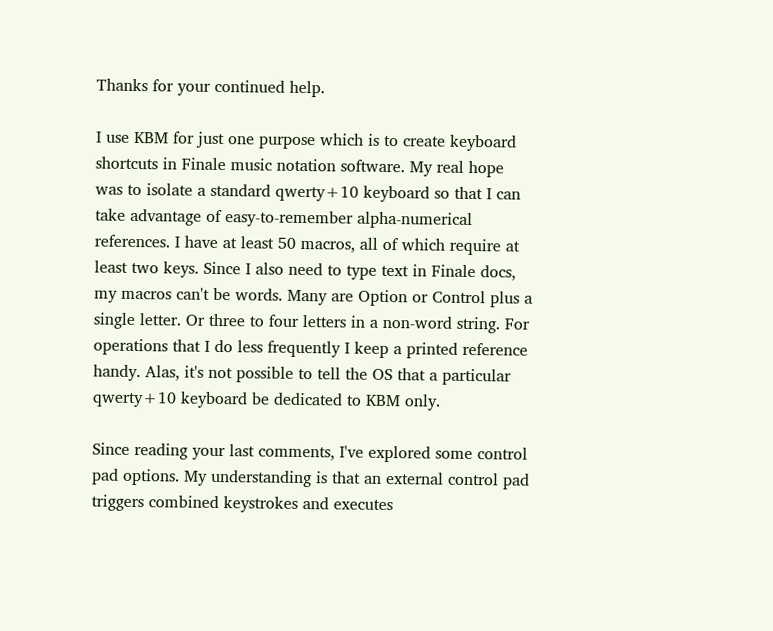Thanks for your continued help.

I use KBM for just one purpose which is to create keyboard shortcuts in Finale music notation software. My real hope was to isolate a standard qwerty+10 keyboard so that I can take advantage of easy-to-remember alpha-numerical references. I have at least 50 macros, all of which require at least two keys. Since I also need to type text in Finale docs, my macros can't be words. Many are Option or Control plus a single letter. Or three to four letters in a non-word string. For operations that I do less frequently I keep a printed reference handy. Alas, it's not possible to tell the OS that a particular qwerty+10 keyboard be dedicated to KBM only.

Since reading your last comments, I've explored some control pad options. My understanding is that an external control pad triggers combined keystrokes and executes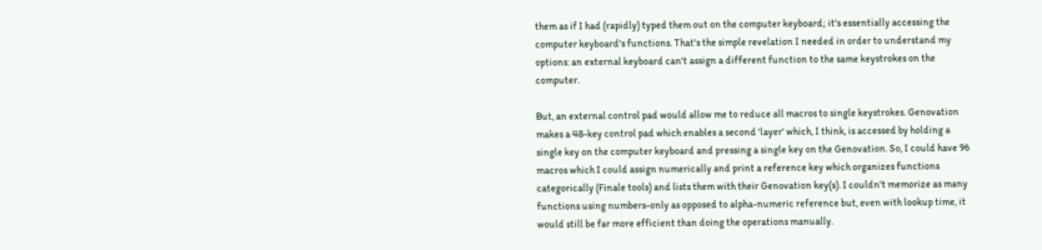them as if I had (rapidly) typed them out on the computer keyboard; it's essentially accessing the computer keyboard's functions. That's the simple revelation I needed in order to understand my options: an external keyboard can't assign a different function to the same keystrokes on the computer.

But, an external control pad would allow me to reduce all macros to single keystrokes. Genovation makes a 48-key control pad which enables a second 'layer' which, I think, is accessed by holding a single key on the computer keyboard and pressing a single key on the Genovation. So, I could have 96 macros which I could assign numerically and print a reference key which organizes functions categorically (Finale tools) and lists them with their Genovation key(s). I couldn't memorize as many functions using numbers-only as opposed to alpha-numeric reference but, even with lookup time, it would still be far more efficient than doing the operations manually.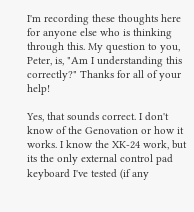I'm recording these thoughts here for anyone else who is thinking through this. My question to you, Peter, is, "Am I understanding this correctly?" Thanks for all of your help!

Yes, that sounds correct. I don't know of the Genovation or how it works. I know the XK-24 work, but its the only external control pad keyboard I've tested (if any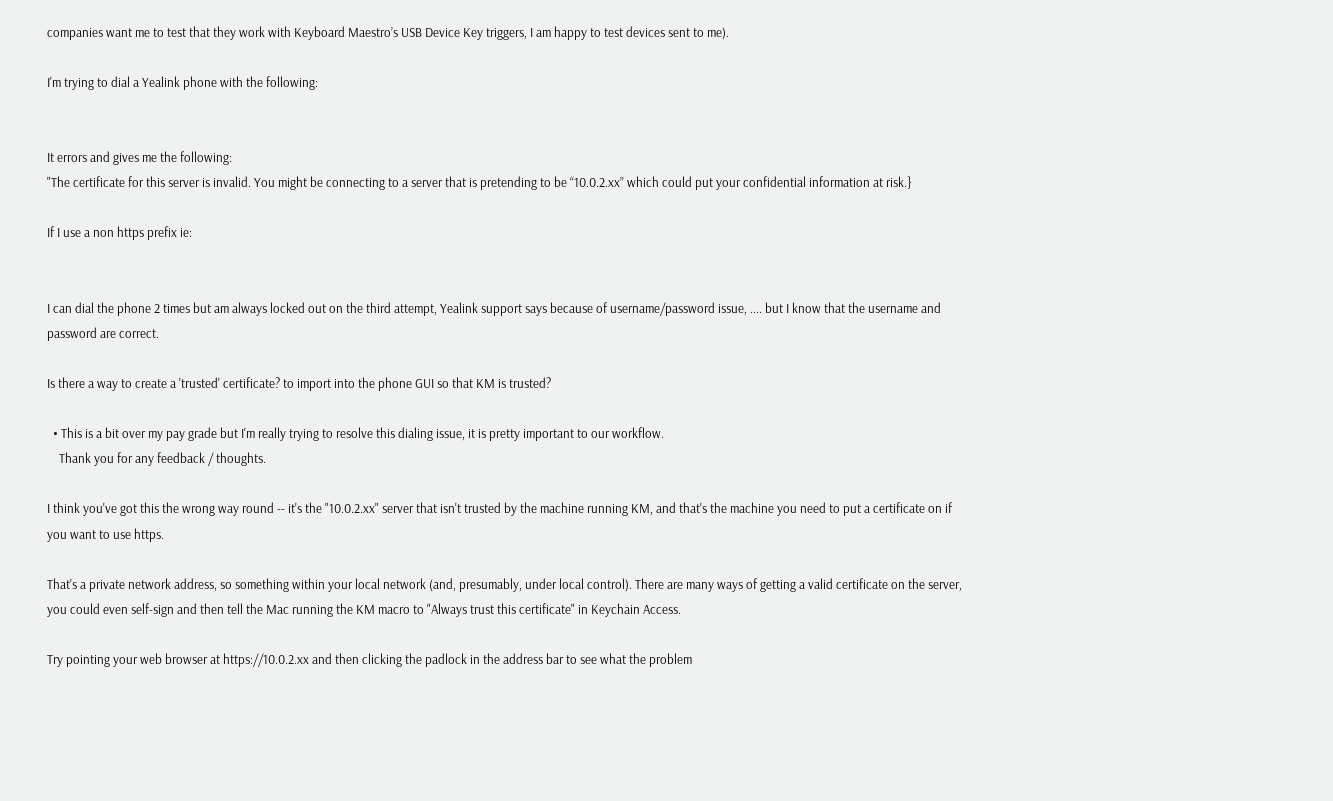companies want me to test that they work with Keyboard Maestro’s USB Device Key triggers, I am happy to test devices sent to me).

I'm trying to dial a Yealink phone with the following:


It errors and gives me the following:
"The certificate for this server is invalid. You might be connecting to a server that is pretending to be “10.0.2.xx” which could put your confidential information at risk.}

If I use a non https prefix ie:


I can dial the phone 2 times but am always locked out on the third attempt, Yealink support says because of username/password issue, .... but I know that the username and password are correct.

Is there a way to create a 'trusted' certificate? to import into the phone GUI so that KM is trusted?

  • This is a bit over my pay grade but I'm really trying to resolve this dialing issue, it is pretty important to our workflow.
    Thank you for any feedback / thoughts.

I think you've got this the wrong way round -- it's the "10.0.2.xx" server that isn't trusted by the machine running KM, and that's the machine you need to put a certificate on if you want to use https.

That's a private network address, so something within your local network (and, presumably, under local control). There are many ways of getting a valid certificate on the server, you could even self-sign and then tell the Mac running the KM macro to "Always trust this certificate" in Keychain Access.

Try pointing your web browser at https://10.0.2.xx and then clicking the padlock in the address bar to see what the problem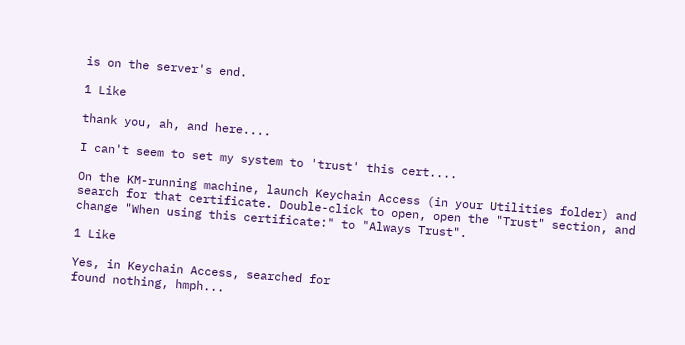is on the server's end.

1 Like

thank you, ah, and here....

I can't seem to set my system to 'trust' this cert....

On the KM-running machine, launch Keychain Access (in your Utilities folder) and search for that certificate. Double-click to open, open the "Trust" section, and change "When using this certificate:" to "Always Trust".

1 Like

Yes, in Keychain Access, searched for
found nothing, hmph...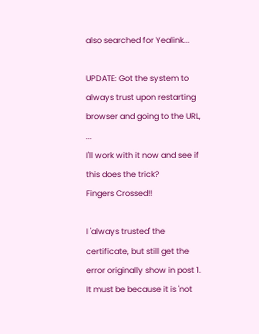also searched for Yealink...

UPDATE: Got the system to always trust upon restarting browser and going to the URL, ...
I'll work with it now and see if this does the trick?
Fingers Crossed!!

I 'always trusted' the certificate, but still get the error originally show in post 1.
It must be because it is 'not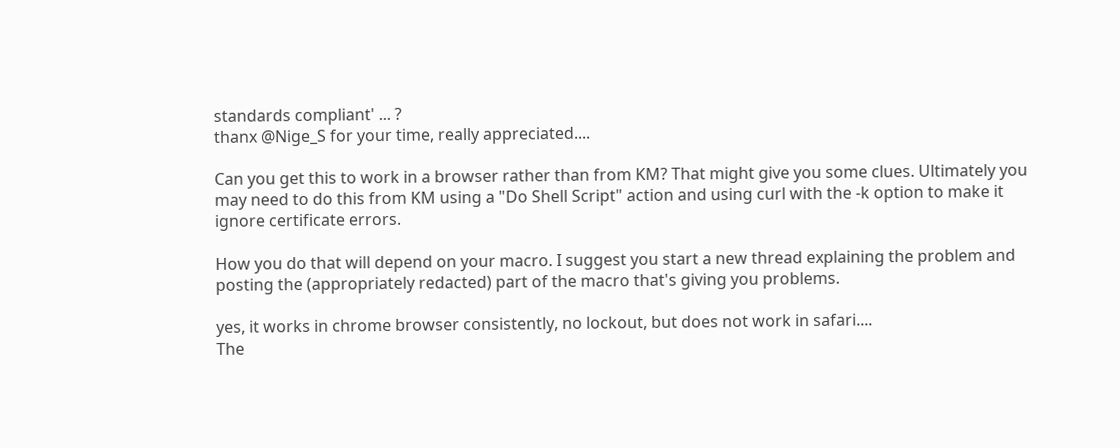standards compliant' ... ?
thanx @Nige_S for your time, really appreciated....

Can you get this to work in a browser rather than from KM? That might give you some clues. Ultimately you may need to do this from KM using a "Do Shell Script" action and using curl with the -k option to make it ignore certificate errors.

How you do that will depend on your macro. I suggest you start a new thread explaining the problem and posting the (appropriately redacted) part of the macro that's giving you problems.

yes, it works in chrome browser consistently, no lockout, but does not work in safari....
The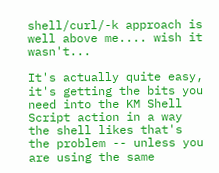shell/curl/-k approach is well above me.... wish it wasn't...

It's actually quite easy, it's getting the bits you need into the KM Shell Script action in a way the shell likes that's the problem -- unless you are using the same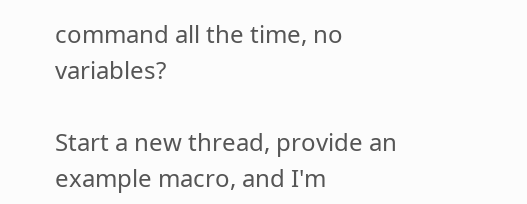command all the time, no variables?

Start a new thread, provide an example macro, and I'm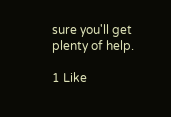sure you'll get plenty of help.

1 Like